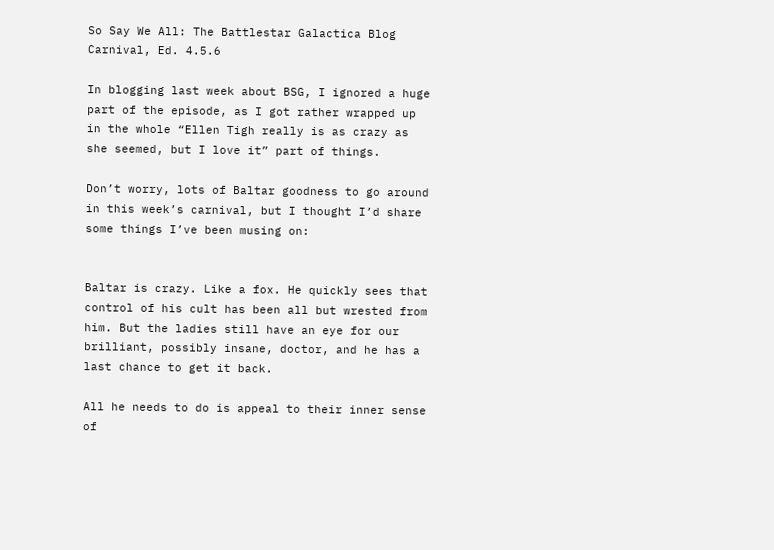So Say We All: The Battlestar Galactica Blog Carnival, Ed. 4.5.6

In blogging last week about BSG, I ignored a huge part of the episode, as I got rather wrapped up in the whole “Ellen Tigh really is as crazy as she seemed, but I love it” part of things.

Don’t worry, lots of Baltar goodness to go around in this week’s carnival, but I thought I’d share some things I’ve been musing on:


Baltar is crazy. Like a fox. He quickly sees that control of his cult has been all but wrested from him. But the ladies still have an eye for our brilliant, possibly insane, doctor, and he has a last chance to get it back.

All he needs to do is appeal to their inner sense of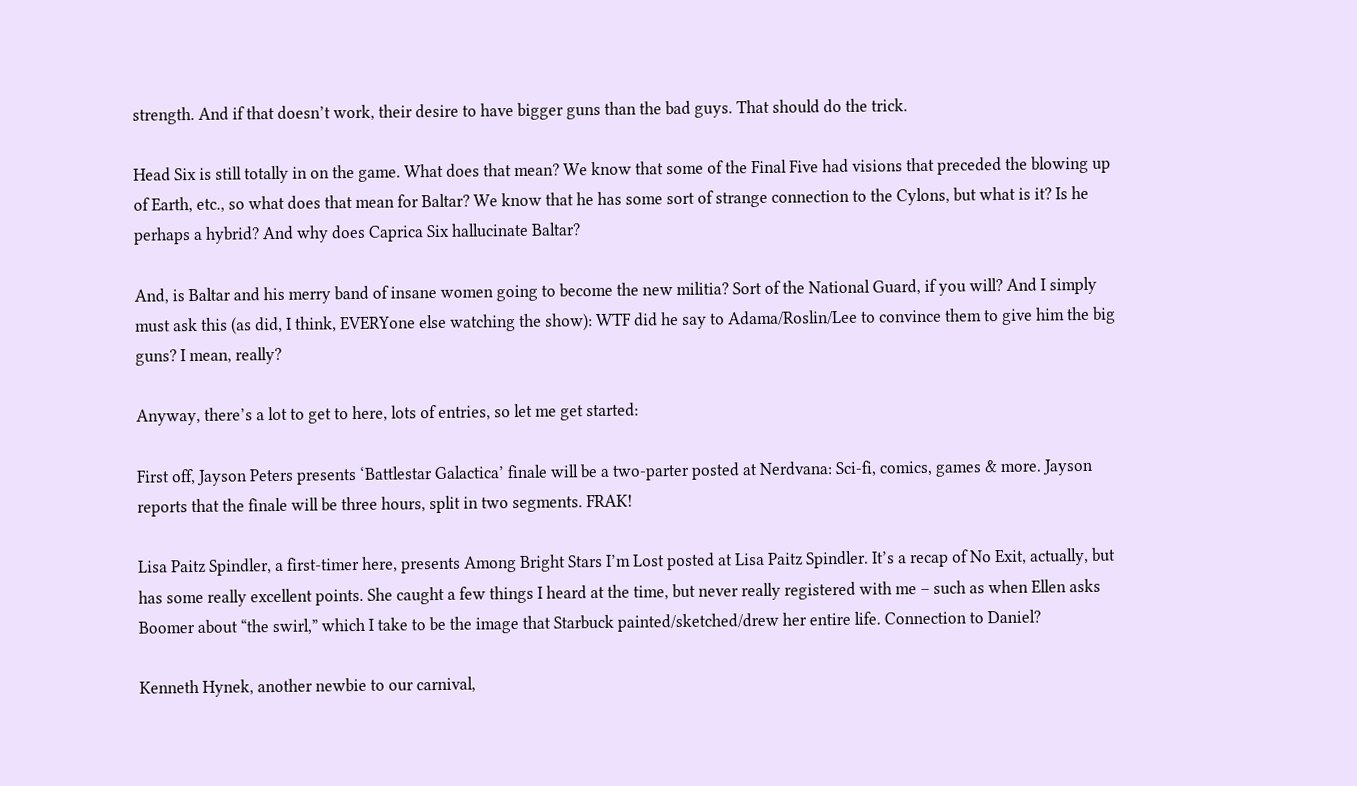strength. And if that doesn’t work, their desire to have bigger guns than the bad guys. That should do the trick.

Head Six is still totally in on the game. What does that mean? We know that some of the Final Five had visions that preceded the blowing up of Earth, etc., so what does that mean for Baltar? We know that he has some sort of strange connection to the Cylons, but what is it? Is he perhaps a hybrid? And why does Caprica Six hallucinate Baltar?

And, is Baltar and his merry band of insane women going to become the new militia? Sort of the National Guard, if you will? And I simply must ask this (as did, I think, EVERYone else watching the show): WTF did he say to Adama/Roslin/Lee to convince them to give him the big guns? I mean, really?

Anyway, there’s a lot to get to here, lots of entries, so let me get started:

First off, Jayson Peters presents ‘Battlestar Galactica’ finale will be a two-parter posted at Nerdvana: Sci-fi, comics, games & more. Jayson reports that the finale will be three hours, split in two segments. FRAK!

Lisa Paitz Spindler, a first-timer here, presents Among Bright Stars I’m Lost posted at Lisa Paitz Spindler. It’s a recap of No Exit, actually, but has some really excellent points. She caught a few things I heard at the time, but never really registered with me – such as when Ellen asks Boomer about “the swirl,” which I take to be the image that Starbuck painted/sketched/drew her entire life. Connection to Daniel?

Kenneth Hynek, another newbie to our carnival,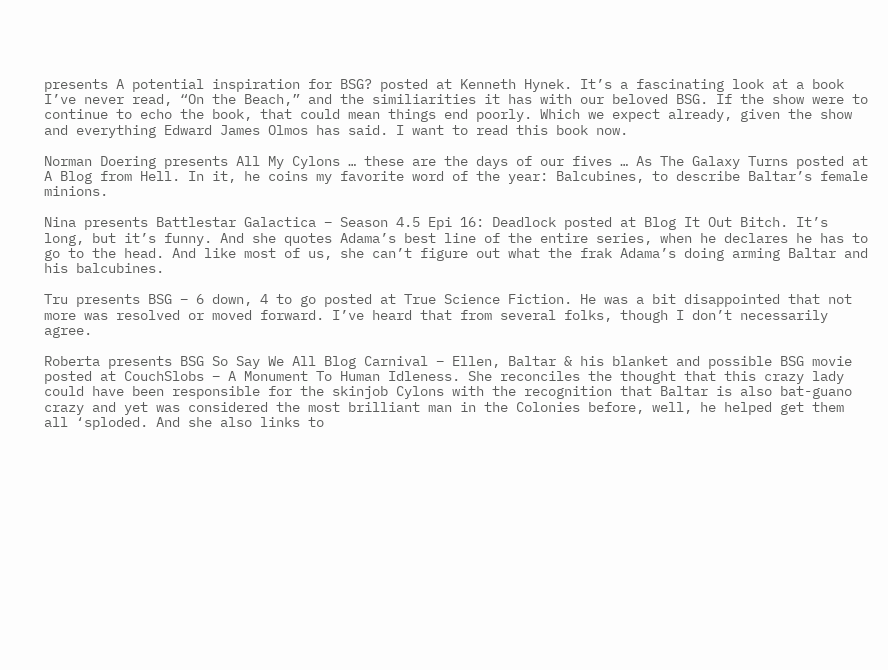presents A potential inspiration for BSG? posted at Kenneth Hynek. It’s a fascinating look at a book I’ve never read, “On the Beach,” and the similiarities it has with our beloved BSG. If the show were to continue to echo the book, that could mean things end poorly. Which we expect already, given the show and everything Edward James Olmos has said. I want to read this book now.

Norman Doering presents All My Cylons … these are the days of our fives … As The Galaxy Turns posted at A Blog from Hell. In it, he coins my favorite word of the year: Balcubines, to describe Baltar’s female minions.

Nina presents Battlestar Galactica – Season 4.5 Epi 16: Deadlock posted at Blog It Out Bitch. It’s long, but it’s funny. And she quotes Adama’s best line of the entire series, when he declares he has to go to the head. And like most of us, she can’t figure out what the frak Adama’s doing arming Baltar and his balcubines.

Tru presents BSG – 6 down, 4 to go posted at True Science Fiction. He was a bit disappointed that not more was resolved or moved forward. I’ve heard that from several folks, though I don’t necessarily agree.

Roberta presents BSG So Say We All Blog Carnival – Ellen, Baltar & his blanket and possible BSG movie posted at CouchSlobs – A Monument To Human Idleness. She reconciles the thought that this crazy lady could have been responsible for the skinjob Cylons with the recognition that Baltar is also bat-guano crazy and yet was considered the most brilliant man in the Colonies before, well, he helped get them all ‘sploded. And she also links to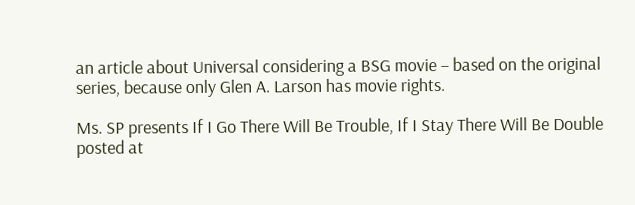an article about Universal considering a BSG movie – based on the original series, because only Glen A. Larson has movie rights.

Ms. SP presents If I Go There Will Be Trouble, If I Stay There Will Be Double posted at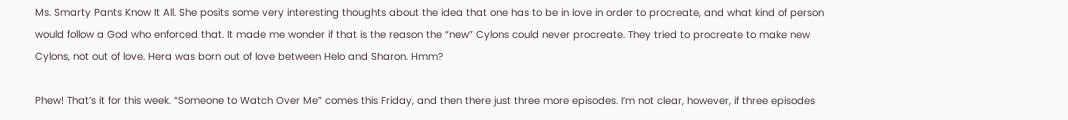Ms. Smarty Pants Know It All. She posits some very interesting thoughts about the idea that one has to be in love in order to procreate, and what kind of person would follow a God who enforced that. It made me wonder if that is the reason the “new” Cylons could never procreate. They tried to procreate to make new Cylons, not out of love. Hera was born out of love between Helo and Sharon. Hmm?

Phew! That’s it for this week. “Someone to Watch Over Me” comes this Friday, and then there just three more episodes. I’m not clear, however, if three episodes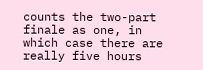counts the two-part finale as one, in which case there are really five hours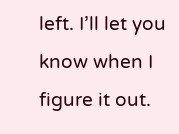left. I’ll let you know when I figure it out.